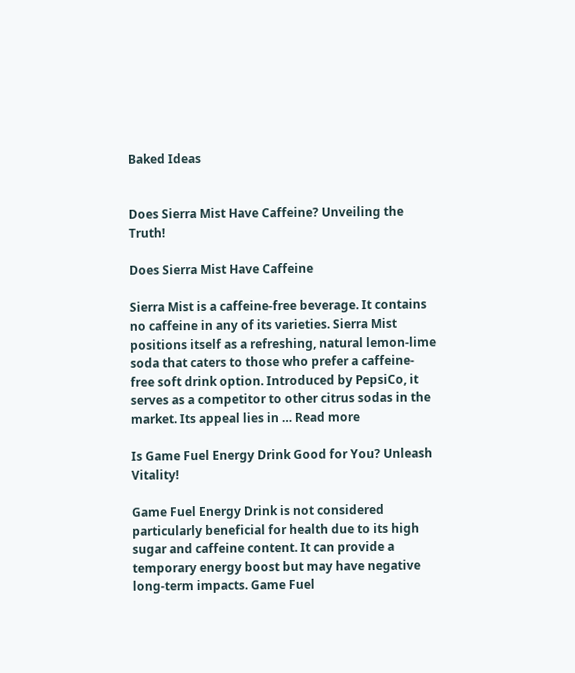Baked Ideas


Does Sierra Mist Have Caffeine? Unveiling the Truth!

Does Sierra Mist Have Caffeine

Sierra Mist is a caffeine-free beverage. It contains no caffeine in any of its varieties. Sierra Mist positions itself as a refreshing, natural lemon-lime soda that caters to those who prefer a caffeine-free soft drink option. Introduced by PepsiCo, it serves as a competitor to other citrus sodas in the market. Its appeal lies in … Read more

Is Game Fuel Energy Drink Good for You? Unleash Vitality!

Game Fuel Energy Drink is not considered particularly beneficial for health due to its high sugar and caffeine content. It can provide a temporary energy boost but may have negative long-term impacts. Game Fuel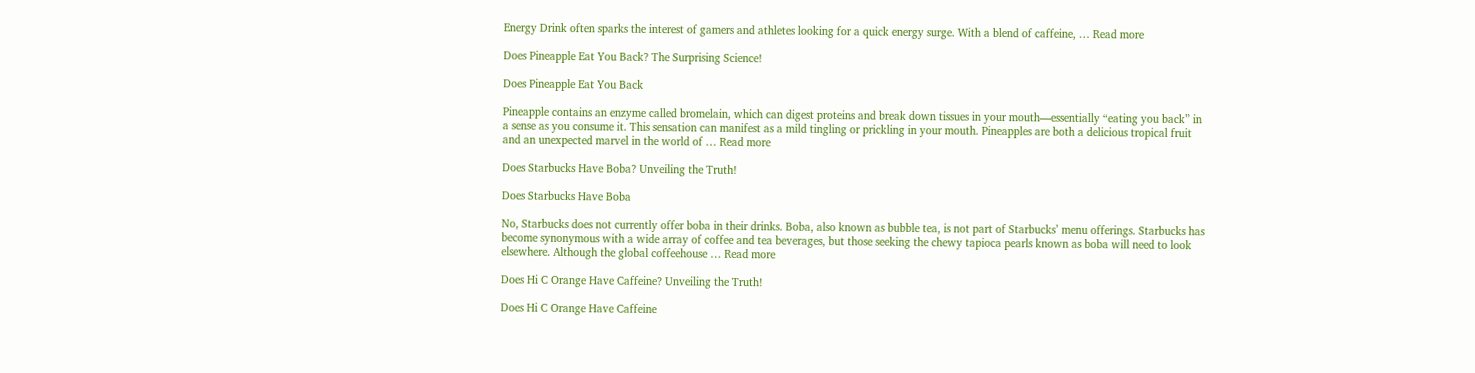Energy Drink often sparks the interest of gamers and athletes looking for a quick energy surge. With a blend of caffeine, … Read more

Does Pineapple Eat You Back? The Surprising Science!

Does Pineapple Eat You Back

Pineapple contains an enzyme called bromelain, which can digest proteins and break down tissues in your mouth—essentially “eating you back” in a sense as you consume it. This sensation can manifest as a mild tingling or prickling in your mouth. Pineapples are both a delicious tropical fruit and an unexpected marvel in the world of … Read more

Does Starbucks Have Boba? Unveiling the Truth!

Does Starbucks Have Boba

No, Starbucks does not currently offer boba in their drinks. Boba, also known as bubble tea, is not part of Starbucks’ menu offerings. Starbucks has become synonymous with a wide array of coffee and tea beverages, but those seeking the chewy tapioca pearls known as boba will need to look elsewhere. Although the global coffeehouse … Read more

Does Hi C Orange Have Caffeine? Unveiling the Truth!

Does Hi C Orange Have Caffeine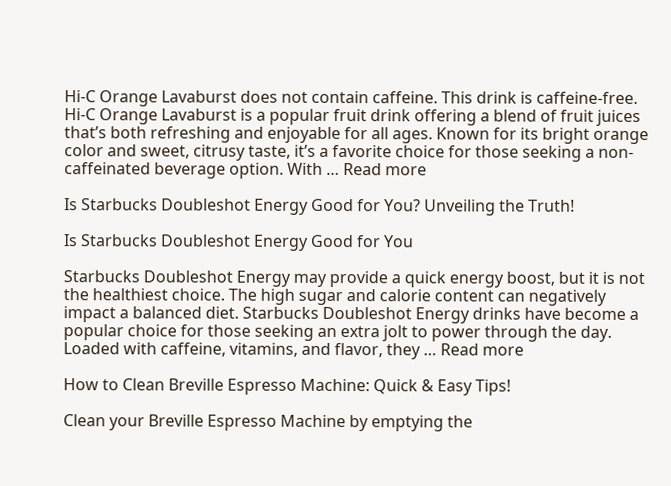Hi-C Orange Lavaburst does not contain caffeine. This drink is caffeine-free. Hi-C Orange Lavaburst is a popular fruit drink offering a blend of fruit juices that’s both refreshing and enjoyable for all ages. Known for its bright orange color and sweet, citrusy taste, it’s a favorite choice for those seeking a non-caffeinated beverage option. With … Read more

Is Starbucks Doubleshot Energy Good for You? Unveiling the Truth!

Is Starbucks Doubleshot Energy Good for You

Starbucks Doubleshot Energy may provide a quick energy boost, but it is not the healthiest choice. The high sugar and calorie content can negatively impact a balanced diet. Starbucks Doubleshot Energy drinks have become a popular choice for those seeking an extra jolt to power through the day. Loaded with caffeine, vitamins, and flavor, they … Read more

How to Clean Breville Espresso Machine: Quick & Easy Tips!

Clean your Breville Espresso Machine by emptying the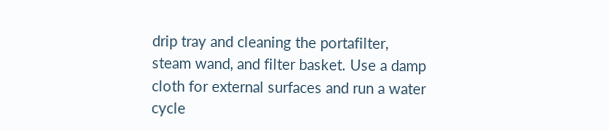drip tray and cleaning the portafilter, steam wand, and filter basket. Use a damp cloth for external surfaces and run a water cycle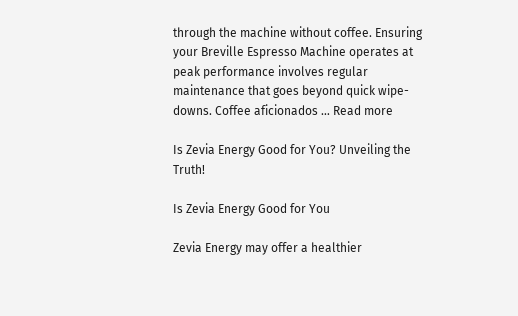through the machine without coffee. Ensuring your Breville Espresso Machine operates at peak performance involves regular maintenance that goes beyond quick wipe-downs. Coffee aficionados … Read more

Is Zevia Energy Good for You? Unveiling the Truth!

Is Zevia Energy Good for You

Zevia Energy may offer a healthier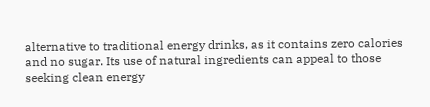alternative to traditional energy drinks, as it contains zero calories and no sugar. Its use of natural ingredients can appeal to those seeking clean energy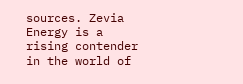sources. Zevia Energy is a rising contender in the world of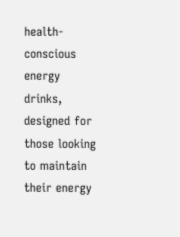health-conscious energy drinks, designed for those looking to maintain their energy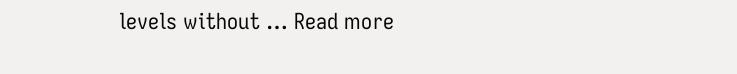levels without … Read more